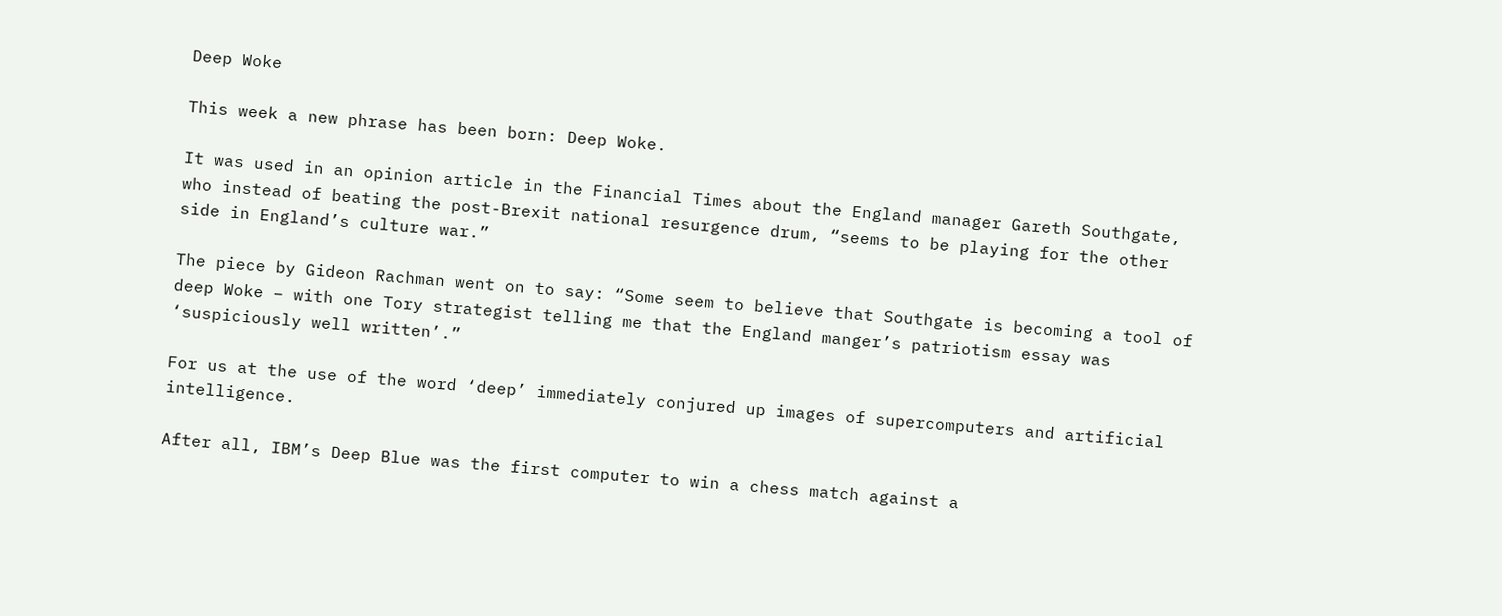Deep Woke

This week a new phrase has been born: Deep Woke.

It was used in an opinion article in the Financial Times about the England manager Gareth Southgate, who instead of beating the post-Brexit national resurgence drum, “seems to be playing for the other side in England’s culture war.”

The piece by Gideon Rachman went on to say: “Some seem to believe that Southgate is becoming a tool of deep Woke – with one Tory strategist telling me that the England manger’s patriotism essay was ‘suspiciously well written’.”

For us at the use of the word ‘deep’ immediately conjured up images of supercomputers and artificial intelligence.

After all, IBM’s Deep Blue was the first computer to win a chess match against a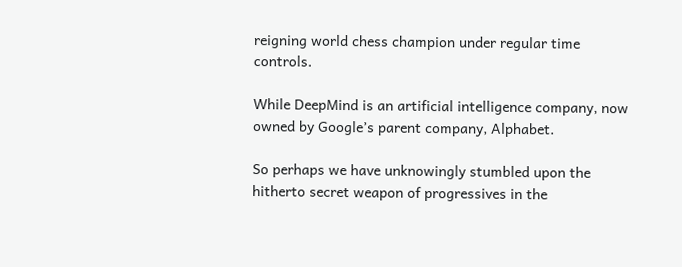reigning world chess champion under regular time controls.

While DeepMind is an artificial intelligence company, now owned by Google’s parent company, Alphabet.

So perhaps we have unknowingly stumbled upon the hitherto secret weapon of progressives in the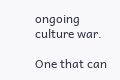ongoing culture war.

One that can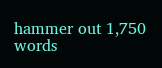hammer out 1,750 words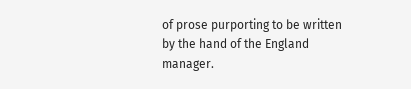of prose purporting to be written by the hand of the England manager.